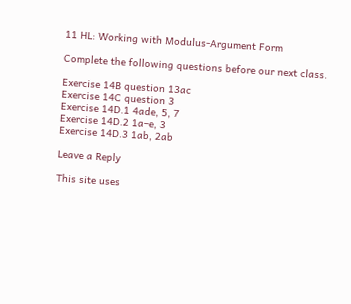11 HL: Working with Modulus-Argument Form

Complete the following questions before our next class.

Exercise 14B question 13ac
Exercise 14C question 3
Exercise 14D.1 4ade, 5, 7
Exercise 14D.2 1a–e, 3
Exercise 14D.3 1ab, 2ab

Leave a Reply

This site uses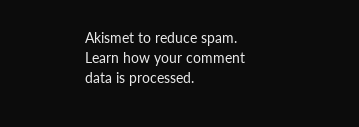Akismet to reduce spam. Learn how your comment data is processed.